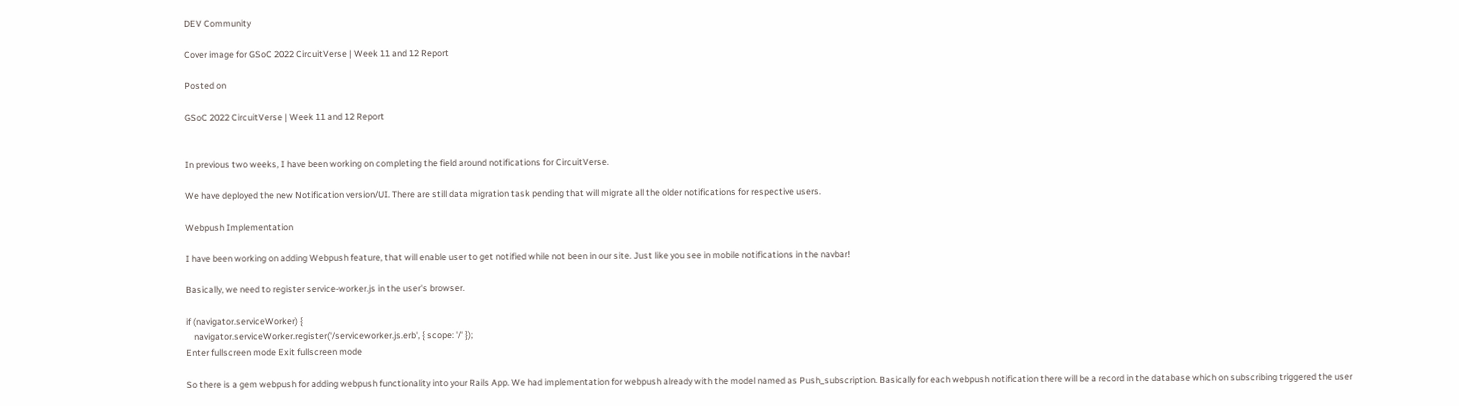DEV Community

Cover image for GSoC 2022 CircuitVerse | Week 11 and 12 Report

Posted on

GSoC 2022 CircuitVerse | Week 11 and 12 Report


In previous two weeks, I have been working on completing the field around notifications for CircuitVerse.

We have deployed the new Notification version/UI. There are still data migration task pending that will migrate all the older notifications for respective users.

Webpush Implementation

I have been working on adding Webpush feature, that will enable user to get notified while not been in our site. Just like you see in mobile notifications in the navbar!

Basically, we need to register service-worker.js in the user's browser.

if (navigator.serviceWorker) {
    navigator.serviceWorker.register('/serviceworker.js.erb', { scope: '/' });
Enter fullscreen mode Exit fullscreen mode

So there is a gem webpush for adding webpush functionality into your Rails App. We had implementation for webpush already with the model named as Push_subscription. Basically for each webpush notification there will be a record in the database which on subscribing triggered the user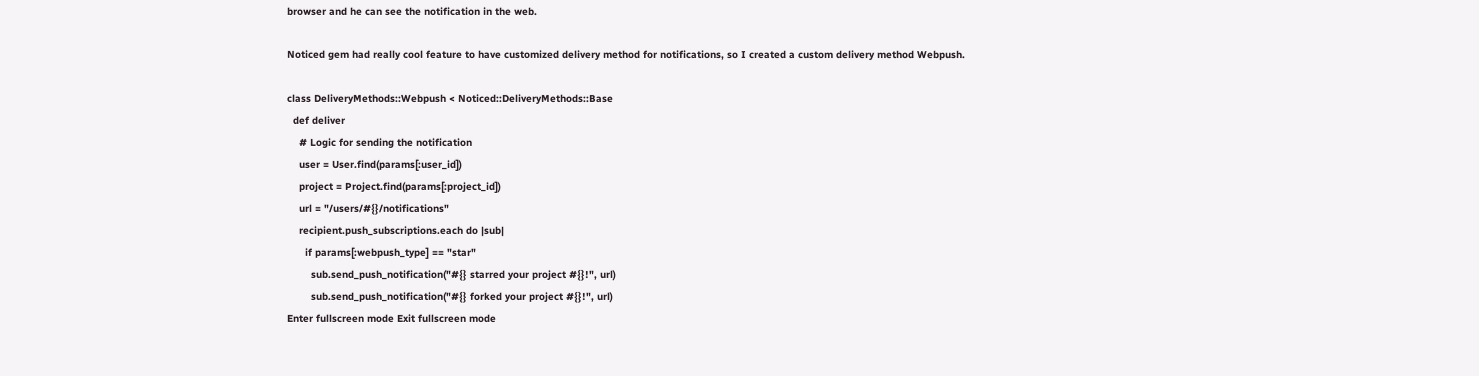browser and he can see the notification in the web.

Noticed gem had really cool feature to have customized delivery method for notifications, so I created a custom delivery method Webpush.

class DeliveryMethods::Webpush < Noticed::DeliveryMethods::Base
  def deliver
    # Logic for sending the notification
    user = User.find(params[:user_id])
    project = Project.find(params[:project_id])
    url = "/users/#{}/notifications"
    recipient.push_subscriptions.each do |sub|
      if params[:webpush_type] == "star"
        sub.send_push_notification("#{} starred your project #{}!", url)
        sub.send_push_notification("#{} forked your project #{}!", url)
Enter fullscreen mode Exit fullscreen mode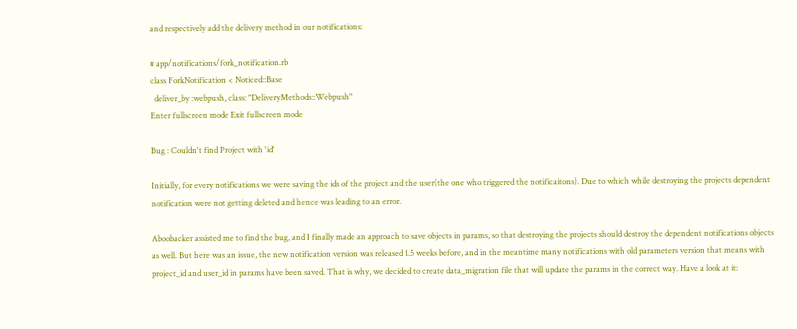and respectively add the delivery method in our notifications:

# app/notifications/fork_notification.rb
class ForkNotification < Noticed::Base
  deliver_by :webpush, class: "DeliveryMethods::Webpush"
Enter fullscreen mode Exit fullscreen mode

Bug : Couldn't find Project with 'id'

Initially, for every notifications we were saving the ids of the project and the user(the one who triggered the notificaitons). Due to which while destroying the projects dependent notification were not getting deleted and hence was leading to an error.

Aboobacker assisted me to find the bug, and I finally made an approach to save objects in params, so that destroying the projects should destroy the dependent notifications objects as well. But here was an issue, the new notification version was released 1.5 weeks before, and in the meantime many notifications with old parameters version that means with project_id and user_id in params have been saved. That is why, we decided to create data_migration file that will update the params in the correct way. Have a look at it: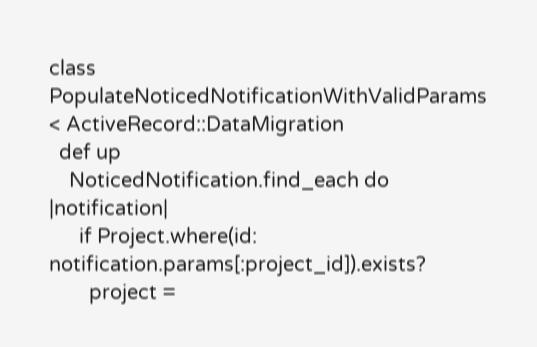class PopulateNoticedNotificationWithValidParams < ActiveRecord::DataMigration
  def up
    NoticedNotification.find_each do |notification|
      if Project.where(id: notification.params[:project_id]).exists?
        project =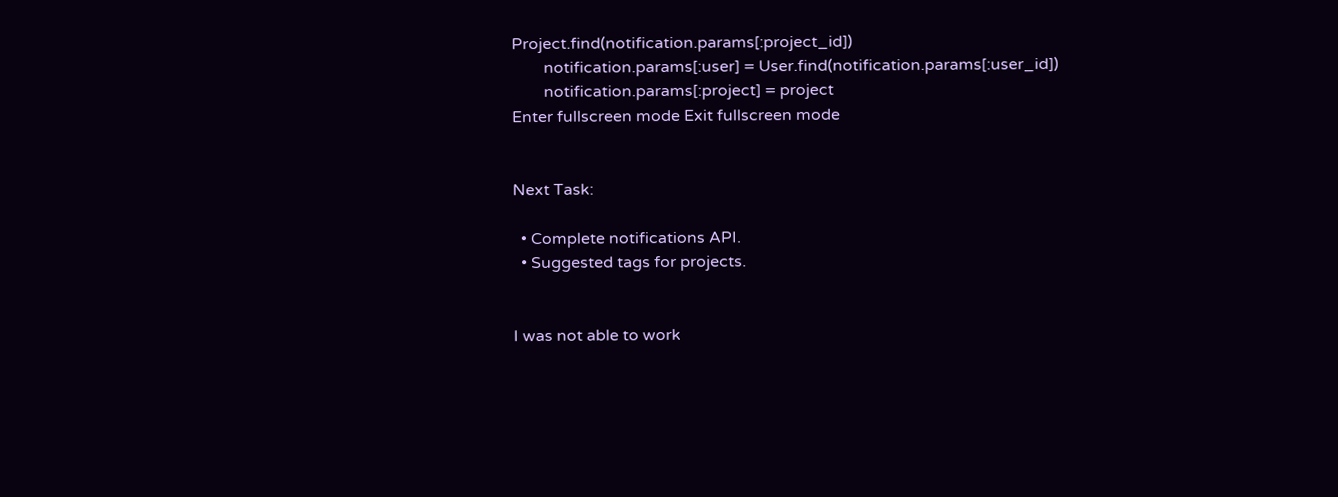Project.find(notification.params[:project_id])
        notification.params[:user] = User.find(notification.params[:user_id])
        notification.params[:project] = project
Enter fullscreen mode Exit fullscreen mode


Next Task:

  • Complete notifications API.
  • Suggested tags for projects.


I was not able to work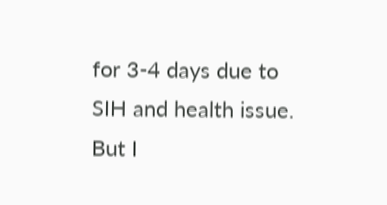for 3-4 days due to SIH and health issue. But I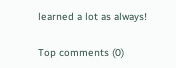learned a lot as always!

Top comments (0)